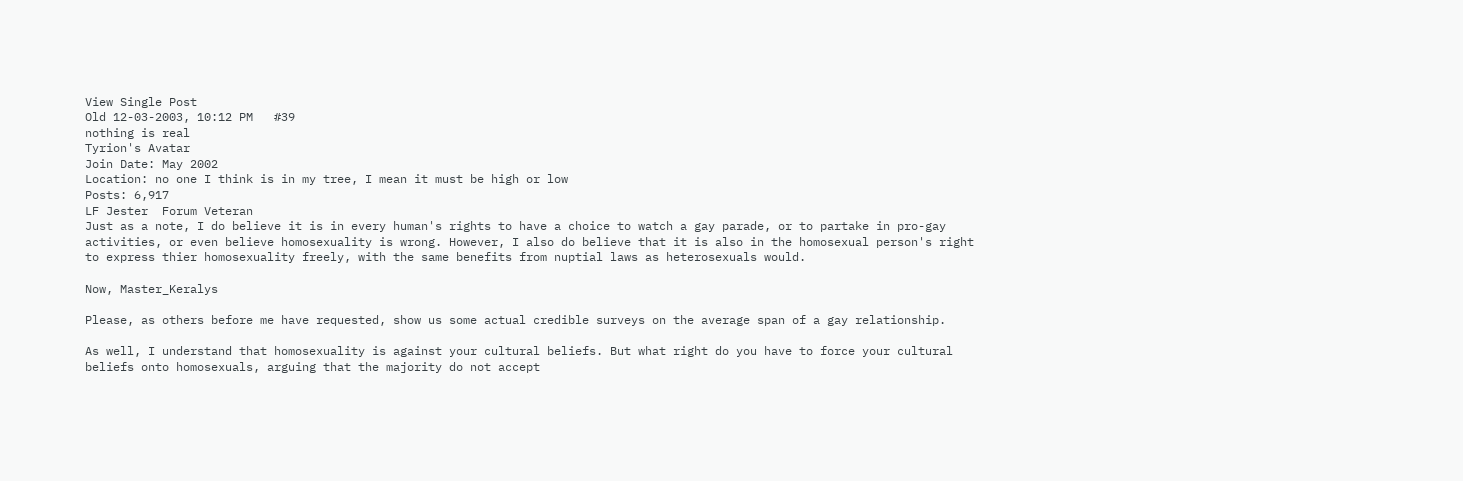View Single Post
Old 12-03-2003, 10:12 PM   #39
nothing is real
Tyrion's Avatar
Join Date: May 2002
Location: no one I think is in my tree, I mean it must be high or low
Posts: 6,917
LF Jester  Forum Veteran
Just as a note, I do believe it is in every human's rights to have a choice to watch a gay parade, or to partake in pro-gay activities, or even believe homosexuality is wrong. However, I also do believe that it is also in the homosexual person's right to express thier homosexuality freely, with the same benefits from nuptial laws as heterosexuals would.

Now, Master_Keralys

Please, as others before me have requested, show us some actual credible surveys on the average span of a gay relationship.

As well, I understand that homosexuality is against your cultural beliefs. But what right do you have to force your cultural beliefs onto homosexuals, arguing that the majority do not accept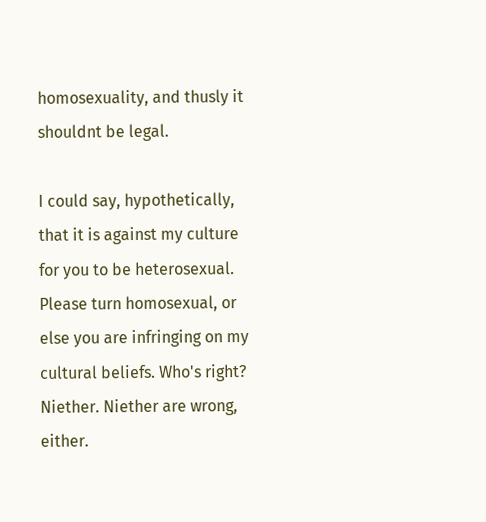homosexuality, and thusly it shouldnt be legal.

I could say, hypothetically, that it is against my culture for you to be heterosexual. Please turn homosexual, or else you are infringing on my cultural beliefs. Who's right? Niether. Niether are wrong, either.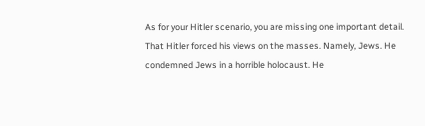As for your Hitler scenario, you are missing one important detail. That Hitler forced his views on the masses. Namely, Jews. He condemned Jews in a horrible holocaust. He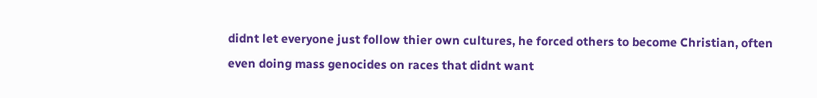didnt let everyone just follow thier own cultures, he forced others to become Christian, often even doing mass genocides on races that didnt want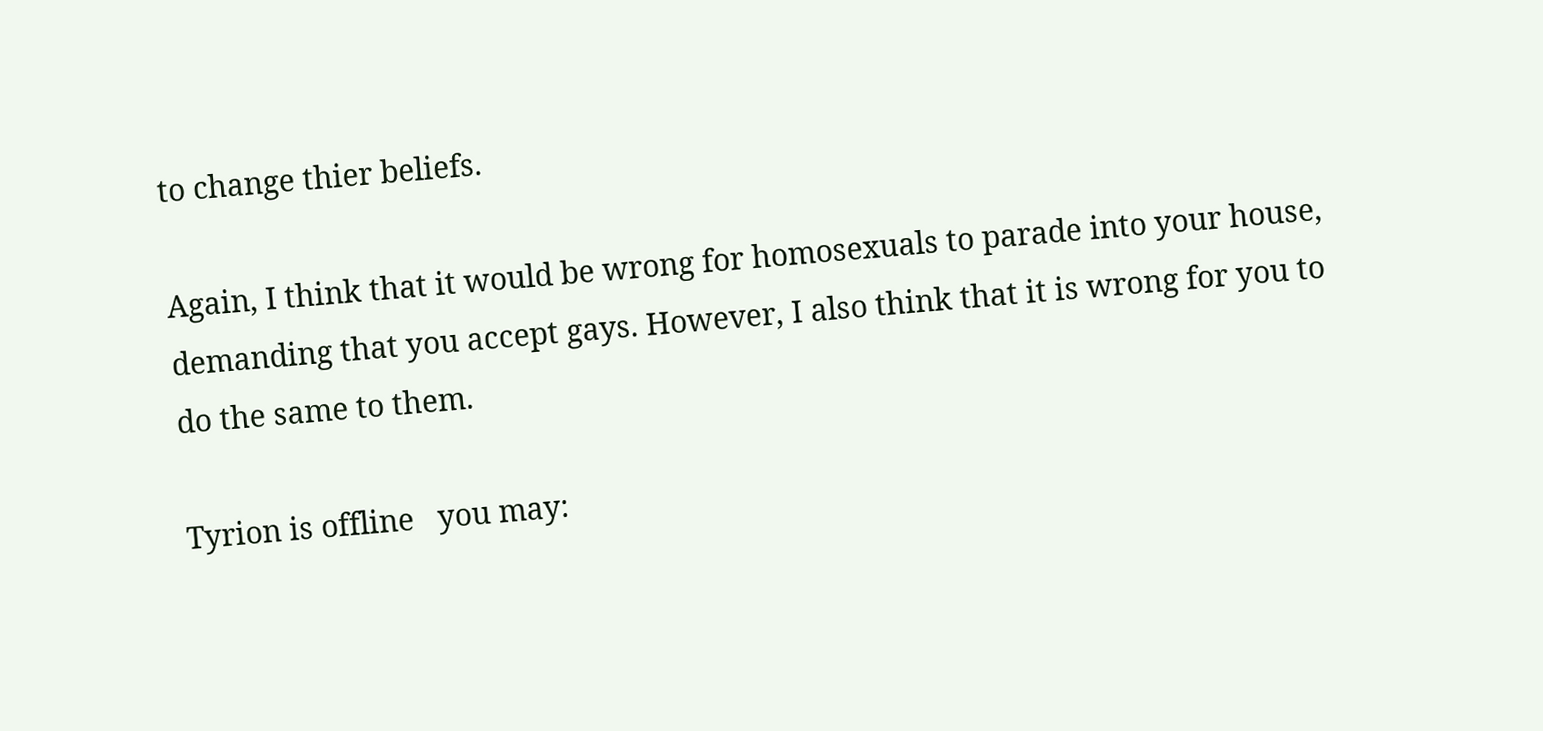to change thier beliefs.

Again, I think that it would be wrong for homosexuals to parade into your house, demanding that you accept gays. However, I also think that it is wrong for you to do the same to them.

Tyrion is offline   you may: